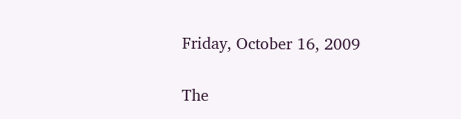Friday, October 16, 2009

The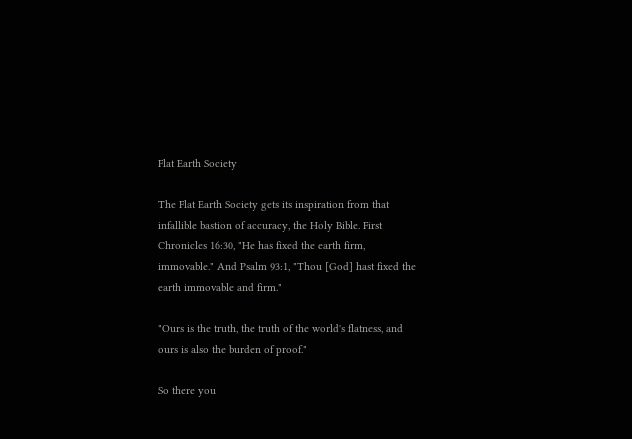Flat Earth Society

The Flat Earth Society gets its inspiration from that infallible bastion of accuracy, the Holy Bible. First Chronicles 16:30, "He has fixed the earth firm, immovable." And Psalm 93:1, "Thou [God] hast fixed the earth immovable and firm."

"Ours is the truth, the truth of the world's flatness, and ours is also the burden of proof."

So there you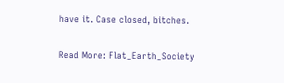have it. Case closed, bitches.

Read More: Flat_Earth_Society